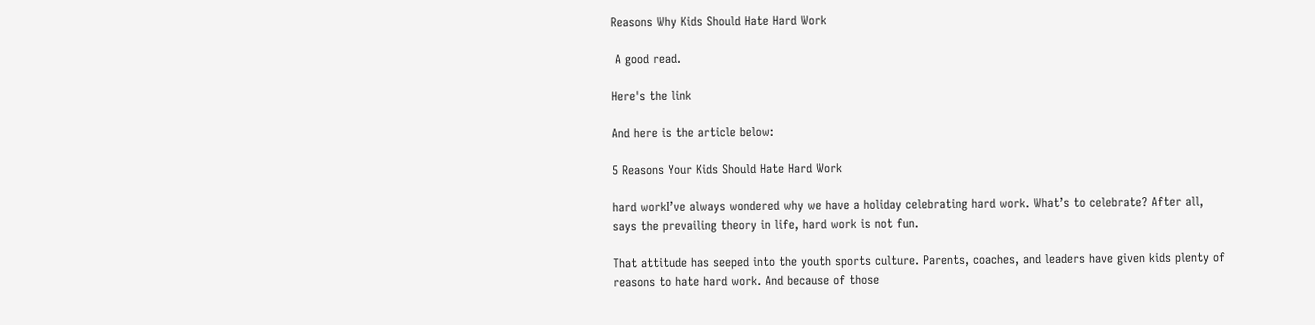Reasons Why Kids Should Hate Hard Work

 A good read.

Here's the link

And here is the article below:

5 Reasons Your Kids Should Hate Hard Work

hard workI’ve always wondered why we have a holiday celebrating hard work. What’s to celebrate? After all, says the prevailing theory in life, hard work is not fun.

That attitude has seeped into the youth sports culture. Parents, coaches, and leaders have given kids plenty of reasons to hate hard work. And because of those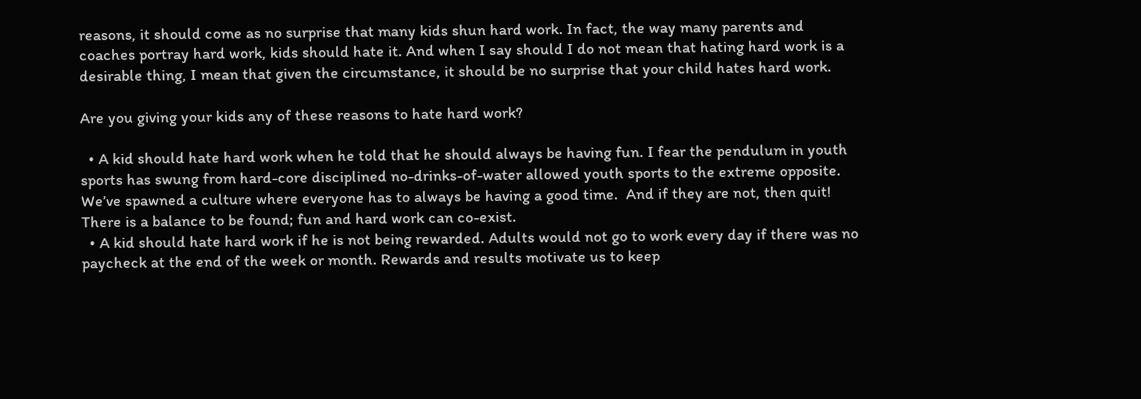reasons, it should come as no surprise that many kids shun hard work. In fact, the way many parents and coaches portray hard work, kids should hate it. And when I say should I do not mean that hating hard work is a desirable thing, I mean that given the circumstance, it should be no surprise that your child hates hard work.

Are you giving your kids any of these reasons to hate hard work?

  • A kid should hate hard work when he told that he should always be having fun. I fear the pendulum in youth sports has swung from hard-core disciplined no-drinks-of-water allowed youth sports to the extreme opposite. We’ve spawned a culture where everyone has to always be having a good time.  And if they are not, then quit! There is a balance to be found; fun and hard work can co-exist.
  • A kid should hate hard work if he is not being rewarded. Adults would not go to work every day if there was no paycheck at the end of the week or month. Rewards and results motivate us to keep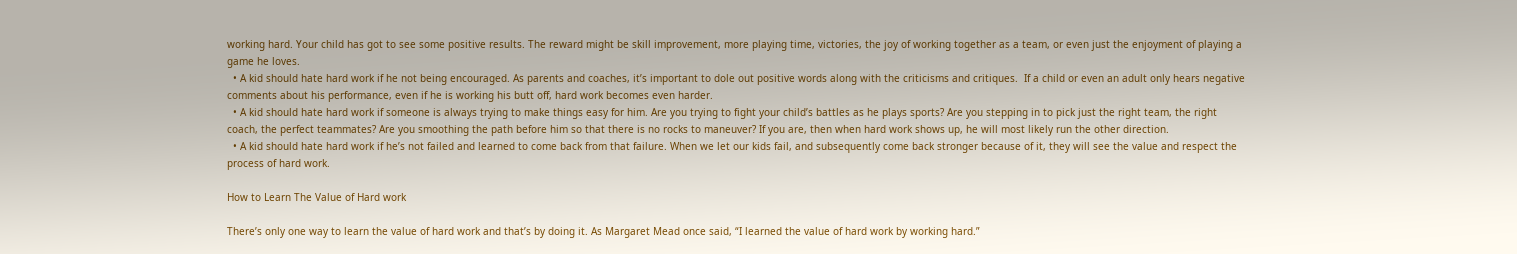working hard. Your child has got to see some positive results. The reward might be skill improvement, more playing time, victories, the joy of working together as a team, or even just the enjoyment of playing a game he loves.
  • A kid should hate hard work if he not being encouraged. As parents and coaches, it’s important to dole out positive words along with the criticisms and critiques.  If a child or even an adult only hears negative comments about his performance, even if he is working his butt off, hard work becomes even harder.
  • A kid should hate hard work if someone is always trying to make things easy for him. Are you trying to fight your child’s battles as he plays sports? Are you stepping in to pick just the right team, the right coach, the perfect teammates? Are you smoothing the path before him so that there is no rocks to maneuver? If you are, then when hard work shows up, he will most likely run the other direction.
  • A kid should hate hard work if he’s not failed and learned to come back from that failure. When we let our kids fail, and subsequently come back stronger because of it, they will see the value and respect the process of hard work.

How to Learn The Value of Hard work

There’s only one way to learn the value of hard work and that’s by doing it. As Margaret Mead once said, “I learned the value of hard work by working hard.”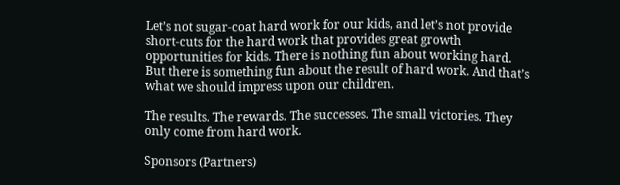Let’s not sugar-coat hard work for our kids, and let’s not provide short-cuts for the hard work that provides great growth opportunities for kids. There is nothing fun about working hard. But there is something fun about the result of hard work. And that’s what we should impress upon our children.

The results. The rewards. The successes. The small victories. They only come from hard work.

Sponsors (Partners)